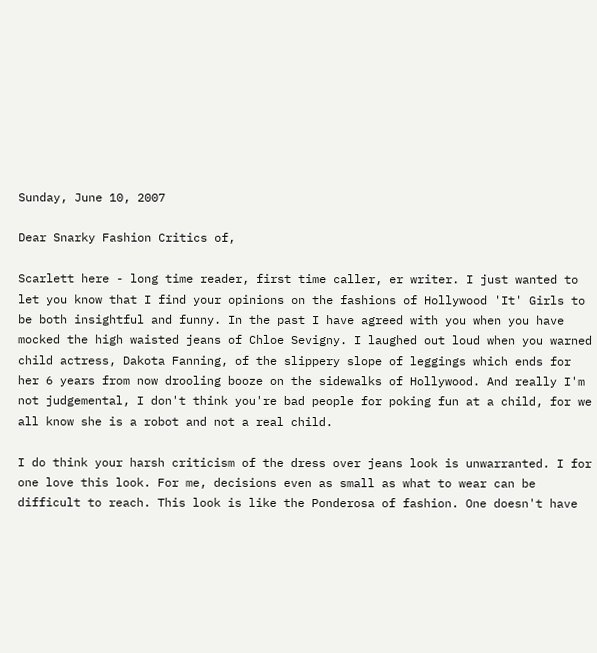Sunday, June 10, 2007

Dear Snarky Fashion Critics of,

Scarlett here - long time reader, first time caller, er writer. I just wanted to let you know that I find your opinions on the fashions of Hollywood 'It' Girls to be both insightful and funny. In the past I have agreed with you when you have mocked the high waisted jeans of Chloe Sevigny. I laughed out loud when you warned child actress, Dakota Fanning, of the slippery slope of leggings which ends for her 6 years from now drooling booze on the sidewalks of Hollywood. And really I'm not judgemental, I don't think you're bad people for poking fun at a child, for we all know she is a robot and not a real child.

I do think your harsh criticism of the dress over jeans look is unwarranted. I for one love this look. For me, decisions even as small as what to wear can be difficult to reach. This look is like the Ponderosa of fashion. One doesn't have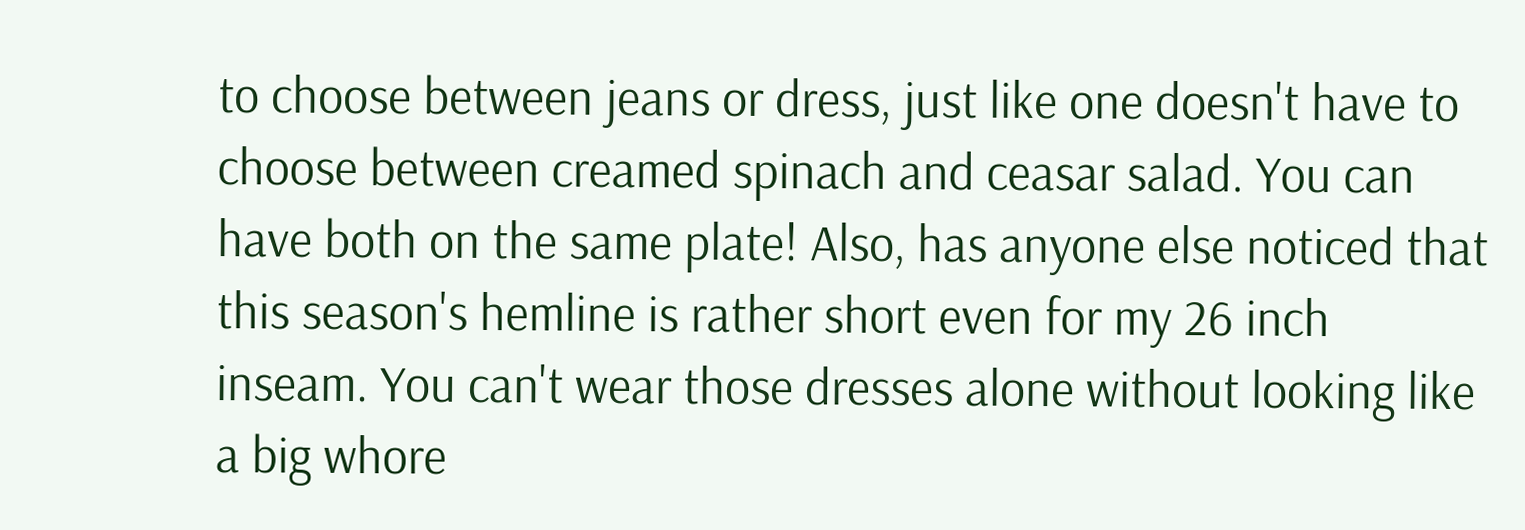to choose between jeans or dress, just like one doesn't have to choose between creamed spinach and ceasar salad. You can have both on the same plate! Also, has anyone else noticed that this season's hemline is rather short even for my 26 inch inseam. You can't wear those dresses alone without looking like a big whore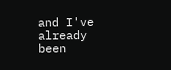and I've already been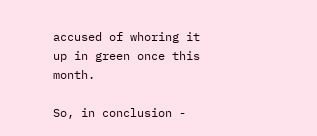accused of whoring it up in green once this month.

So, in conclusion -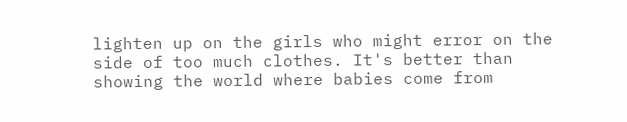lighten up on the girls who might error on the side of too much clothes. It's better than showing the world where babies come from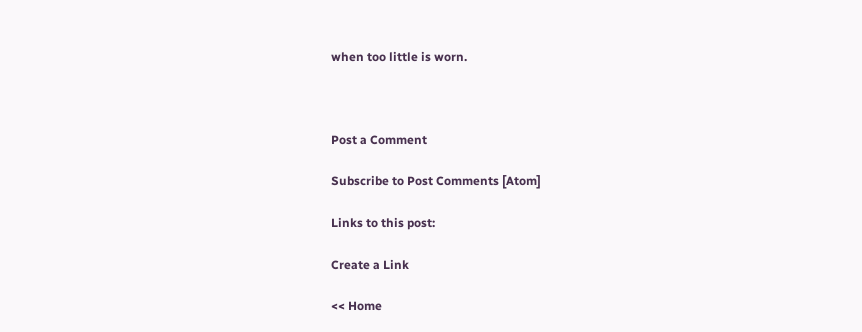when too little is worn.



Post a Comment

Subscribe to Post Comments [Atom]

Links to this post:

Create a Link

<< Home